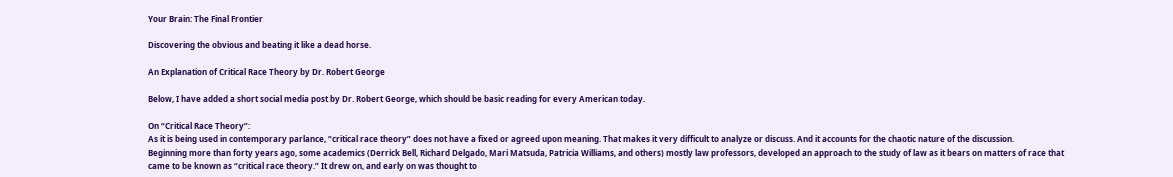Your Brain: The Final Frontier

Discovering the obvious and beating it like a dead horse.

An Explanation of Critical Race Theory by Dr. Robert George

Below, I have added a short social media post by Dr. Robert George, which should be basic reading for every American today.

On “Critical Race Theory”:
As it is being used in contemporary parlance, “critical race theory” does not have a fixed or agreed upon meaning. That makes it very difficult to analyze or discuss. And it accounts for the chaotic nature of the discussion.
Beginning more than forty years ago, some academics (Derrick Bell, Richard Delgado, Mari Matsuda, Patricia Williams, and others) mostly law professors, developed an approach to the study of law as it bears on matters of race that came to be known as “critical race theory.” It drew on, and early on was thought to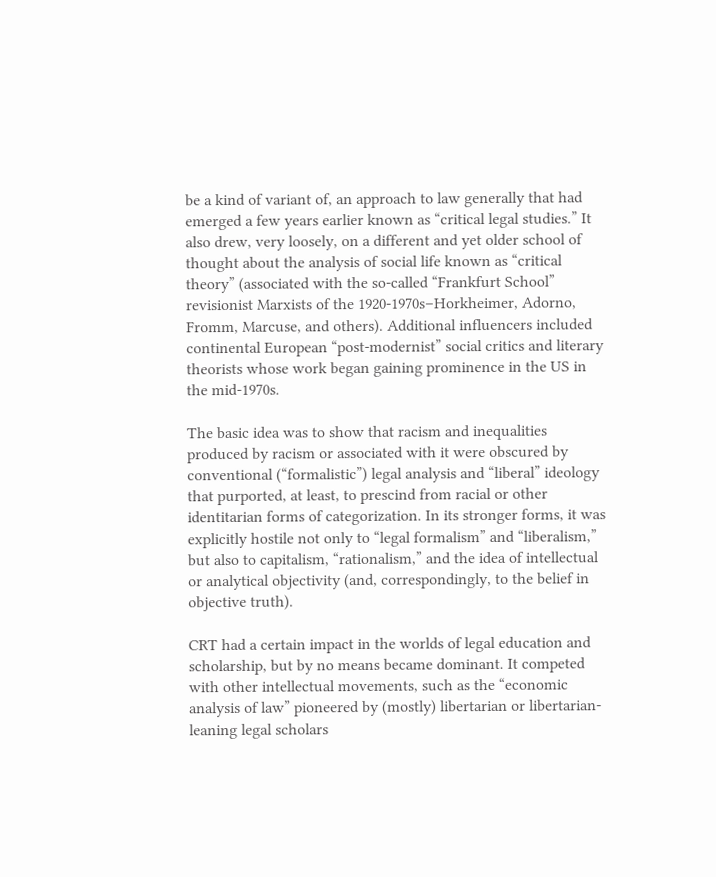be a kind of variant of, an approach to law generally that had emerged a few years earlier known as “critical legal studies.” It also drew, very loosely, on a different and yet older school of thought about the analysis of social life known as “critical theory” (associated with the so-called “Frankfurt School” revisionist Marxists of the 1920-1970s–Horkheimer, Adorno, Fromm, Marcuse, and others). Additional influencers included continental European “post-modernist” social critics and literary theorists whose work began gaining prominence in the US in the mid-1970s.

The basic idea was to show that racism and inequalities produced by racism or associated with it were obscured by conventional (“formalistic”) legal analysis and “liberal” ideology that purported, at least, to prescind from racial or other identitarian forms of categorization. In its stronger forms, it was explicitly hostile not only to “legal formalism” and “liberalism,” but also to capitalism, “rationalism,” and the idea of intellectual or analytical objectivity (and, correspondingly, to the belief in objective truth).

CRT had a certain impact in the worlds of legal education and scholarship, but by no means became dominant. It competed with other intellectual movements, such as the “economic analysis of law” pioneered by (mostly) libertarian or libertarian-leaning legal scholars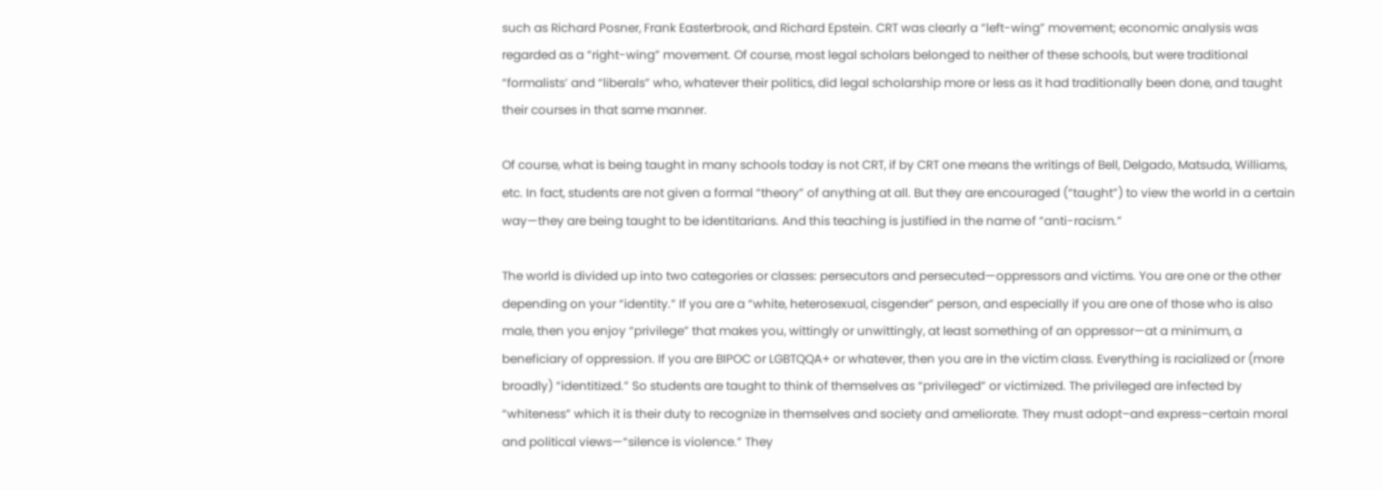such as Richard Posner, Frank Easterbrook, and Richard Epstein. CRT was clearly a “left-wing” movement; economic analysis was regarded as a “right-wing” movement. Of course, most legal scholars belonged to neither of these schools, but were traditional “formalists’ and “liberals” who, whatever their politics, did legal scholarship more or less as it had traditionally been done, and taught their courses in that same manner.

Of course, what is being taught in many schools today is not CRT, if by CRT one means the writings of Bell, Delgado, Matsuda, Williams, etc. In fact, students are not given a formal “theory” of anything at all. But they are encouraged (“taught”) to view the world in a certain way—they are being taught to be identitarians. And this teaching is justified in the name of “anti-racism.”

The world is divided up into two categories or classes: persecutors and persecuted—oppressors and victims. You are one or the other depending on your “identity.” If you are a “white, heterosexual, cisgender” person, and especially if you are one of those who is also male, then you enjoy “privilege” that makes you, wittingly or unwittingly, at least something of an oppressor—at a minimum, a beneficiary of oppression. If you are BIPOC or LGBTQQA+ or whatever, then you are in the victim class. Everything is racialized or (more broadly) “identitized.” So students are taught to think of themselves as “privileged” or victimized. The privileged are infected by “whiteness” which it is their duty to recognize in themselves and society and ameliorate. They must adopt–and express–certain moral and political views—“silence is violence.” They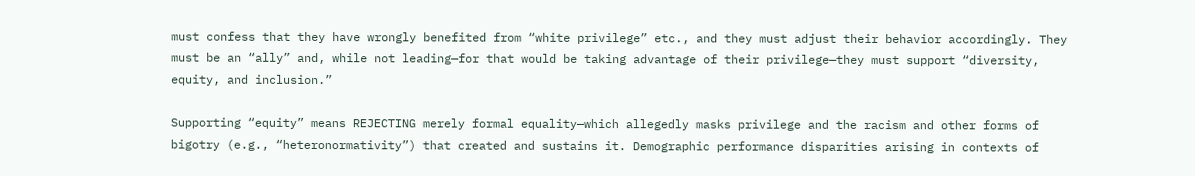must confess that they have wrongly benefited from “white privilege” etc., and they must adjust their behavior accordingly. They must be an “ally” and, while not leading—for that would be taking advantage of their privilege—they must support “diversity, equity, and inclusion.”

Supporting “equity” means REJECTING merely formal equality—which allegedly masks privilege and the racism and other forms of bigotry (e.g., “heteronormativity”) that created and sustains it. Demographic performance disparities arising in contexts of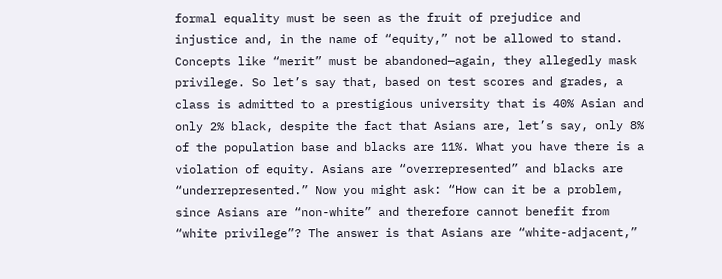formal equality must be seen as the fruit of prejudice and injustice and, in the name of “equity,” not be allowed to stand. Concepts like “merit” must be abandoned—again, they allegedly mask privilege. So let’s say that, based on test scores and grades, a class is admitted to a prestigious university that is 40% Asian and only 2% black, despite the fact that Asians are, let’s say, only 8% of the population base and blacks are 11%. What you have there is a violation of equity. Asians are “overrepresented” and blacks are “underrepresented.” Now you might ask: “How can it be a problem, since Asians are “non-white” and therefore cannot benefit from “white privilege”? The answer is that Asians are “white-adjacent,”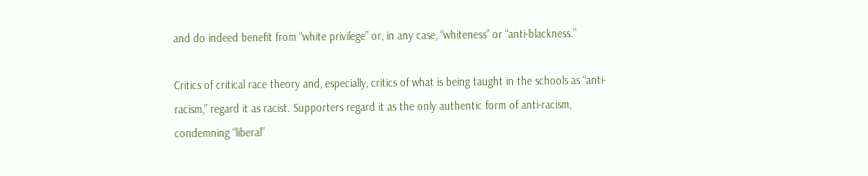and do indeed benefit from “white privilege” or, in any case, “whiteness” or “anti-blackness.”

Critics of critical race theory and, especially, critics of what is being taught in the schools as “anti-racism,” regard it as racist. Supporters regard it as the only authentic form of anti-racism, condemning “liberal”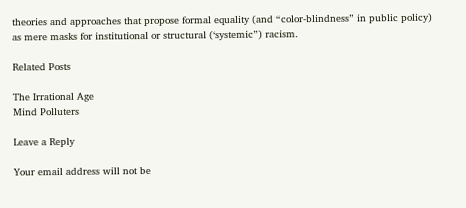theories and approaches that propose formal equality (and “color-blindness” in public policy) as mere masks for institutional or structural (‘systemic”) racism.

Related Posts

The Irrational Age
Mind Polluters

Leave a Reply

Your email address will not be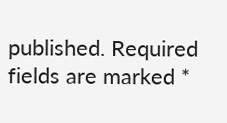published. Required fields are marked *